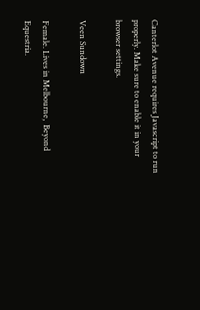Canterlot Avenue requires Javascript to run properly. Make sure to enable it in your browser settings.

Veen Sundown

Female. Lives in Melbourne,  Beyond Equestria.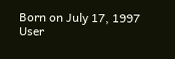Born on July 17, 1997
User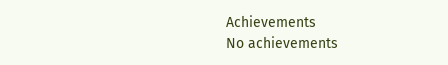Achievements
No achievements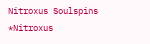Nitroxus Soulspins
*Nitroxus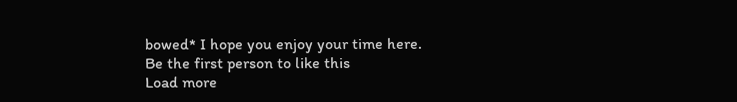bowed* I hope you enjoy your time here.
Be the first person to like this
Load more